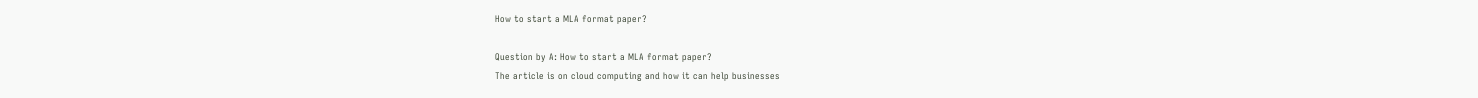How to start a MLA format paper?

Question by A: How to start a MLA format paper?
The article is on cloud computing and how it can help businesses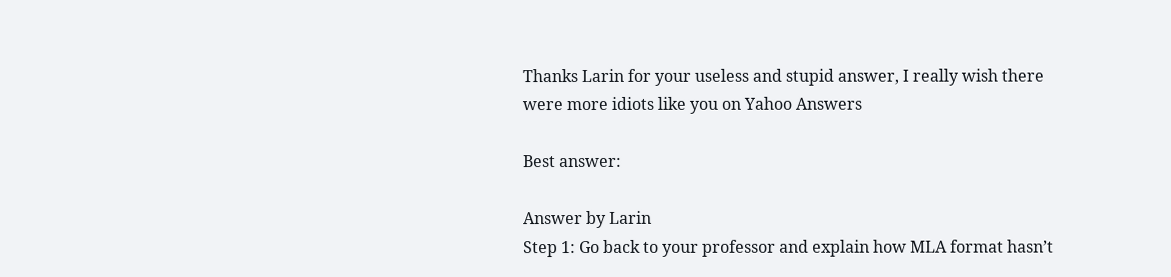Thanks Larin for your useless and stupid answer, I really wish there were more idiots like you on Yahoo Answers

Best answer:

Answer by Larin
Step 1: Go back to your professor and explain how MLA format hasn’t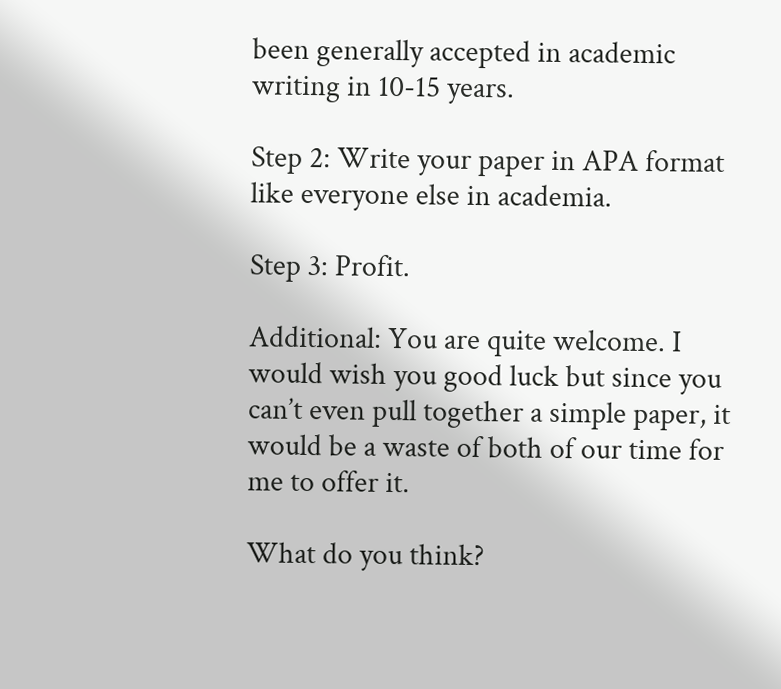been generally accepted in academic writing in 10-15 years.

Step 2: Write your paper in APA format like everyone else in academia.

Step 3: Profit.

Additional: You are quite welcome. I would wish you good luck but since you can’t even pull together a simple paper, it would be a waste of both of our time for me to offer it.

What do you think?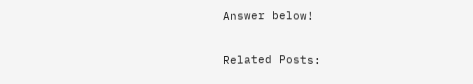Answer below!

Related Posts: